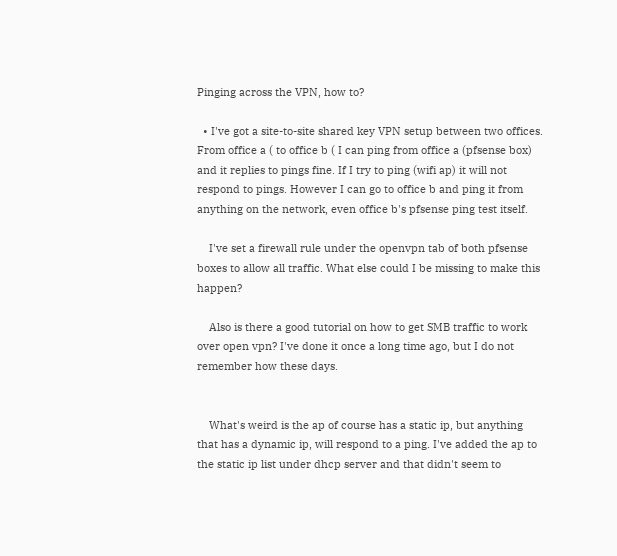Pinging across the VPN, how to?

  • I've got a site-to-site shared key VPN setup between two offices. From office a ( to office b ( I can ping from office a (pfsense box) and it replies to pings fine. If I try to ping (wifi ap) it will not respond to pings. However I can go to office b and ping it from anything on the network, even office b's pfsense ping test itself.

    I've set a firewall rule under the openvpn tab of both pfsense boxes to allow all traffic. What else could I be missing to make this happen?

    Also is there a good tutorial on how to get SMB traffic to work over open vpn? I've done it once a long time ago, but I do not remember how these days.


    What's weird is the ap of course has a static ip, but anything that has a dynamic ip, will respond to a ping. I've added the ap to the static ip list under dhcp server and that didn't seem to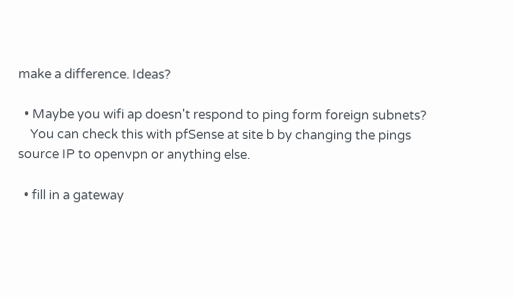make a difference. Ideas?

  • Maybe you wifi ap doesn't respond to ping form foreign subnets?
    You can check this with pfSense at site b by changing the pings source IP to openvpn or anything else.

  • fill in a gateway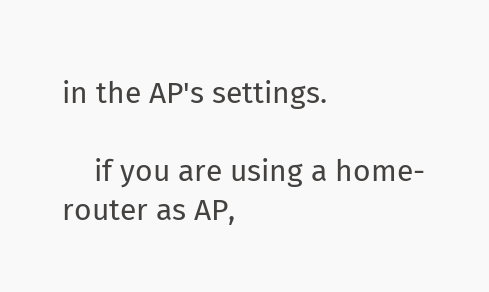in the AP's settings.

    if you are using a home-router as AP,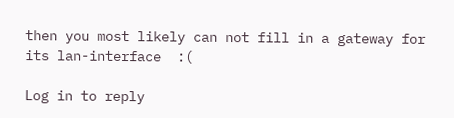then you most likely can not fill in a gateway for its lan-interface  :(

Log in to reply